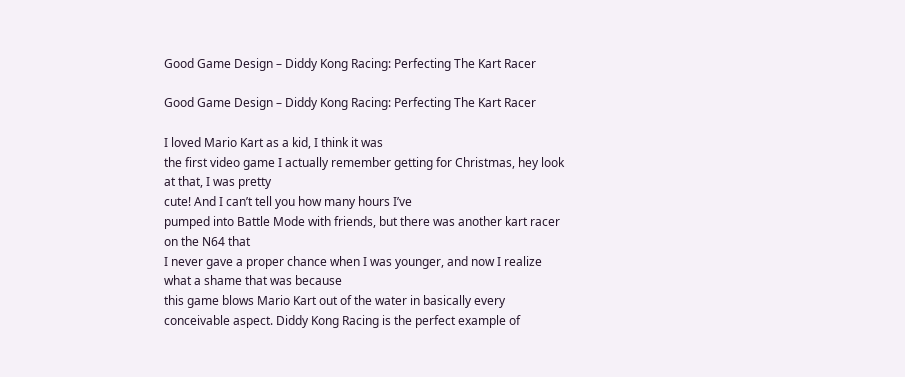Good Game Design – Diddy Kong Racing: Perfecting The Kart Racer

Good Game Design – Diddy Kong Racing: Perfecting The Kart Racer

I loved Mario Kart as a kid, I think it was
the first video game I actually remember getting for Christmas, hey look at that, I was pretty
cute! And I can’t tell you how many hours I’ve
pumped into Battle Mode with friends, but there was another kart racer on the N64 that
I never gave a proper chance when I was younger, and now I realize what a shame that was because
this game blows Mario Kart out of the water in basically every conceivable aspect. Diddy Kong Racing is the perfect example of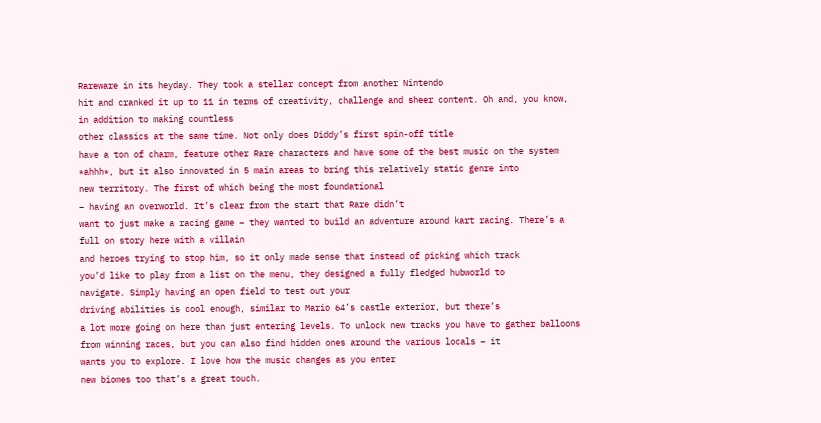Rareware in its heyday. They took a stellar concept from another Nintendo
hit and cranked it up to 11 in terms of creativity, challenge and sheer content. Oh and, you know, in addition to making countless
other classics at the same time. Not only does Diddy’s first spin-off title
have a ton of charm, feature other Rare characters and have some of the best music on the system
*ahhh*, but it also innovated in 5 main areas to bring this relatively static genre into
new territory. The first of which being the most foundational
– having an overworld. It’s clear from the start that Rare didn’t
want to just make a racing game – they wanted to build an adventure around kart racing. There’s a full on story here with a villain
and heroes trying to stop him, so it only made sense that instead of picking which track
you’d like to play from a list on the menu, they designed a fully fledged hubworld to
navigate. Simply having an open field to test out your
driving abilities is cool enough, similar to Mario 64’s castle exterior, but there’s
a lot more going on here than just entering levels. To unlock new tracks you have to gather balloons
from winning races, but you can also find hidden ones around the various locals – it
wants you to explore. I love how the music changes as you enter
new biomes too that’s a great touch.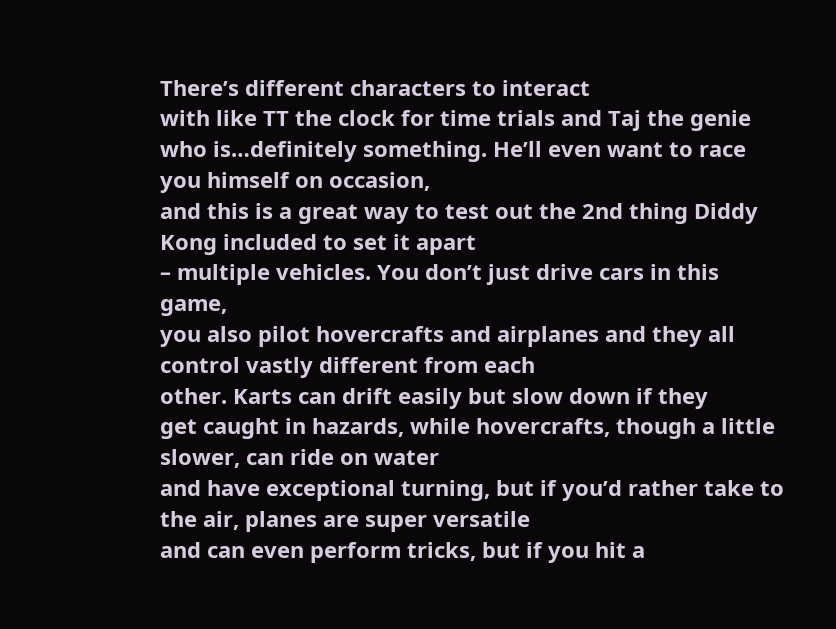There’s different characters to interact
with like TT the clock for time trials and Taj the genie who is…definitely something. He’ll even want to race you himself on occasion,
and this is a great way to test out the 2nd thing Diddy Kong included to set it apart
– multiple vehicles. You don’t just drive cars in this game,
you also pilot hovercrafts and airplanes and they all control vastly different from each
other. Karts can drift easily but slow down if they
get caught in hazards, while hovercrafts, though a little slower, can ride on water
and have exceptional turning, but if you’d rather take to the air, planes are super versatile
and can even perform tricks, but if you hit a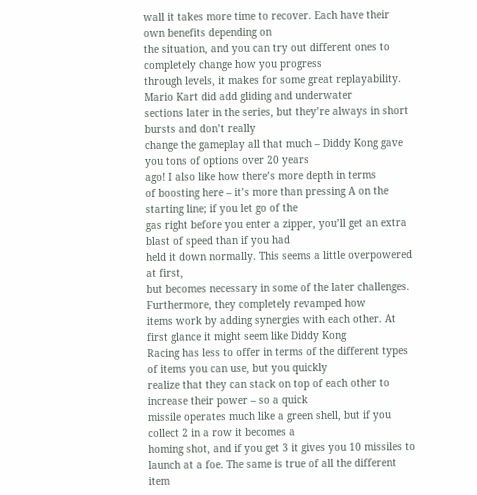wall it takes more time to recover. Each have their own benefits depending on
the situation, and you can try out different ones to completely change how you progress
through levels, it makes for some great replayability. Mario Kart did add gliding and underwater
sections later in the series, but they’re always in short bursts and don’t really
change the gameplay all that much – Diddy Kong gave you tons of options over 20 years
ago! I also like how there’s more depth in terms
of boosting here – it’s more than pressing A on the starting line; if you let go of the
gas right before you enter a zipper, you’ll get an extra blast of speed than if you had
held it down normally. This seems a little overpowered at first,
but becomes necessary in some of the later challenges. Furthermore, they completely revamped how
items work by adding synergies with each other. At first glance it might seem like Diddy Kong
Racing has less to offer in terms of the different types of items you can use, but you quickly
realize that they can stack on top of each other to increase their power – so a quick
missile operates much like a green shell, but if you collect 2 in a row it becomes a
homing shot, and if you get 3 it gives you 10 missiles to launch at a foe. The same is true of all the different item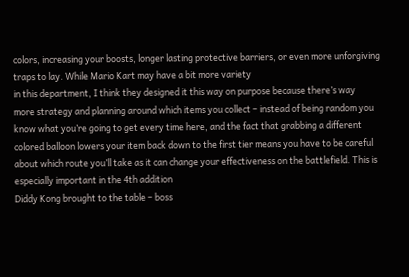colors, increasing your boosts, longer lasting protective barriers, or even more unforgiving
traps to lay. While Mario Kart may have a bit more variety
in this department, I think they designed it this way on purpose because there’s way
more strategy and planning around which items you collect – instead of being random you
know what you’re going to get every time here, and the fact that grabbing a different
colored balloon lowers your item back down to the first tier means you have to be careful
about which route you’ll take as it can change your effectiveness on the battlefield. This is especially important in the 4th addition
Diddy Kong brought to the table – boss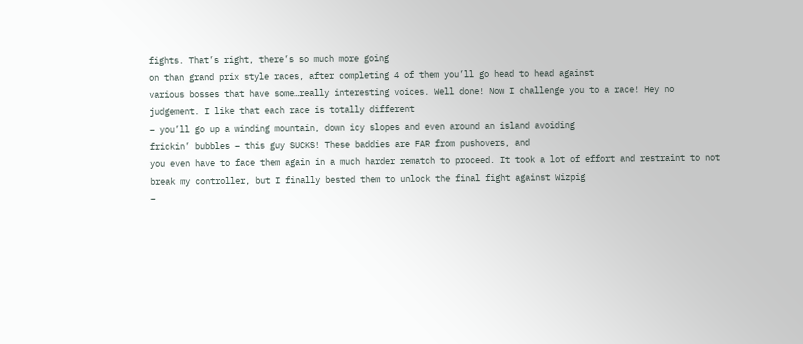fights. That’s right, there’s so much more going
on than grand prix style races, after completing 4 of them you’ll go head to head against
various bosses that have some…really interesting voices. Well done! Now I challenge you to a race! Hey no judgement. I like that each race is totally different
– you’ll go up a winding mountain, down icy slopes and even around an island avoiding
frickin’ bubbles – this guy SUCKS! These baddies are FAR from pushovers, and
you even have to face them again in a much harder rematch to proceed. It took a lot of effort and restraint to not
break my controller, but I finally bested them to unlock the final fight against Wizpig
–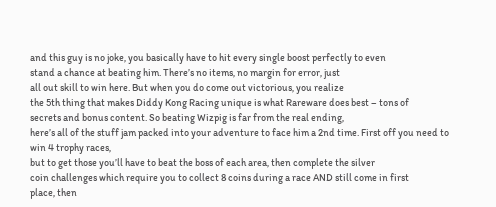and this guy is no joke, you basically have to hit every single boost perfectly to even
stand a chance at beating him. There’s no items, no margin for error, just
all out skill to win here. But when you do come out victorious, you realize
the 5th thing that makes Diddy Kong Racing unique is what Rareware does best – tons of
secrets and bonus content. So beating Wizpig is far from the real ending,
here’s all of the stuff jam packed into your adventure to face him a 2nd time. First off you need to win 4 trophy races,
but to get those you’ll have to beat the boss of each area, then complete the silver
coin challenges which require you to collect 8 coins during a race AND still come in first
place, then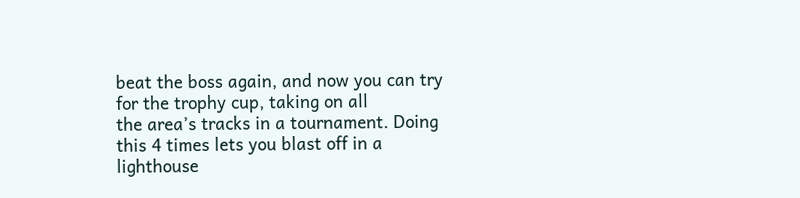beat the boss again, and now you can try for the trophy cup, taking on all
the area’s tracks in a tournament. Doing this 4 times lets you blast off in a
lighthouse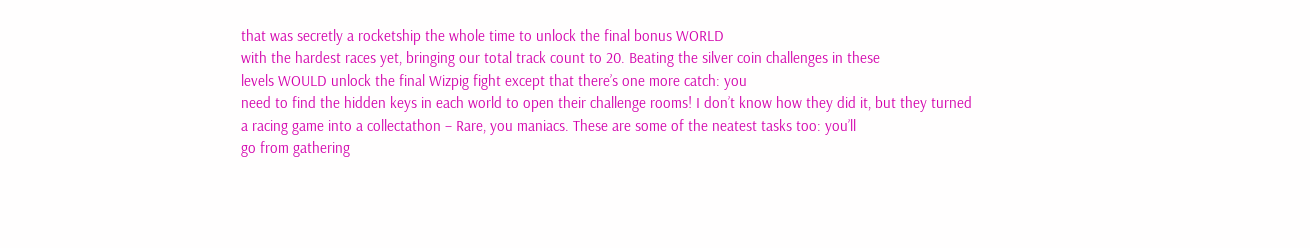that was secretly a rocketship the whole time to unlock the final bonus WORLD
with the hardest races yet, bringing our total track count to 20. Beating the silver coin challenges in these
levels WOULD unlock the final Wizpig fight except that there’s one more catch: you
need to find the hidden keys in each world to open their challenge rooms! I don’t know how they did it, but they turned
a racing game into a collectathon – Rare, you maniacs. These are some of the neatest tasks too: you’ll
go from gathering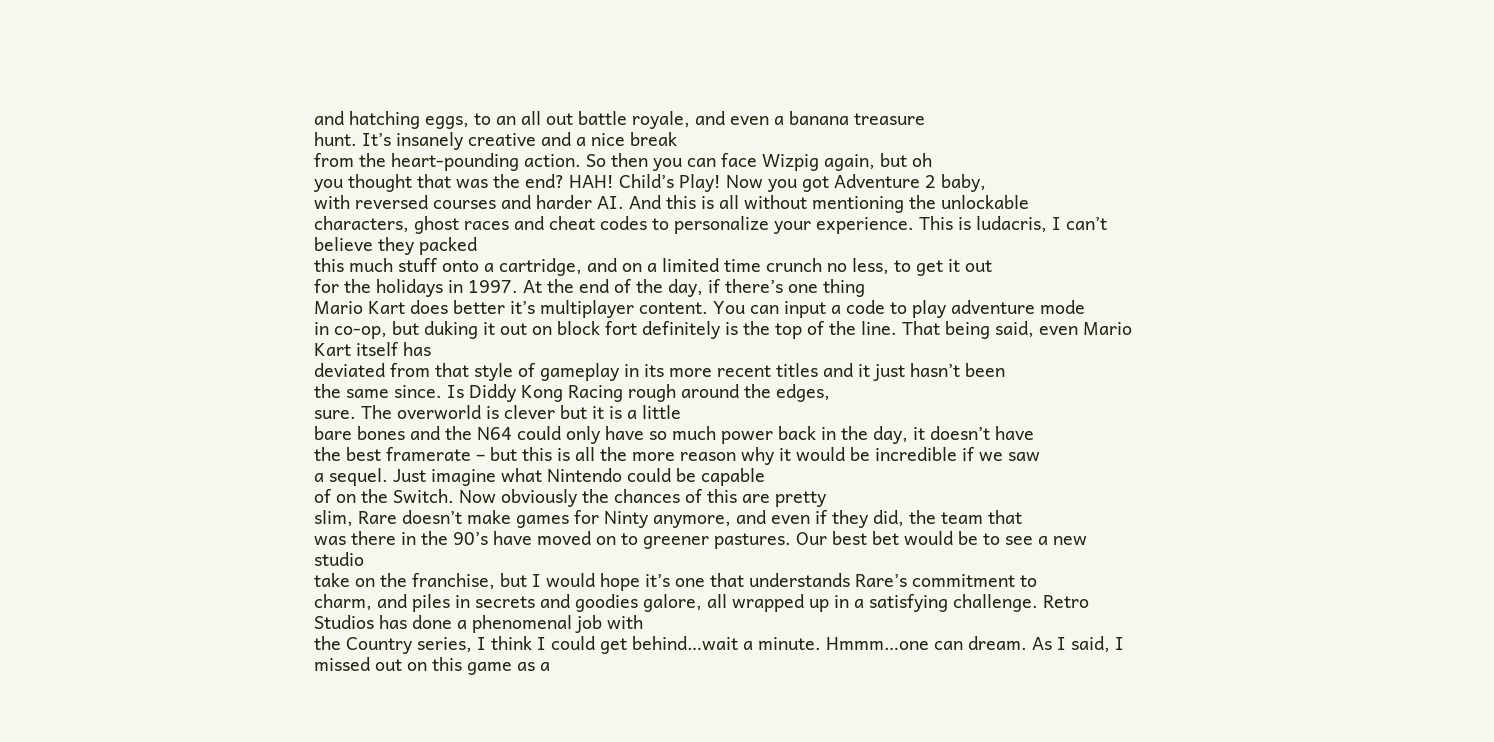and hatching eggs, to an all out battle royale, and even a banana treasure
hunt. It’s insanely creative and a nice break
from the heart-pounding action. So then you can face Wizpig again, but oh
you thought that was the end? HAH! Child’s Play! Now you got Adventure 2 baby,
with reversed courses and harder AI. And this is all without mentioning the unlockable
characters, ghost races and cheat codes to personalize your experience. This is ludacris, I can’t believe they packed
this much stuff onto a cartridge, and on a limited time crunch no less, to get it out
for the holidays in 1997. At the end of the day, if there’s one thing
Mario Kart does better it’s multiplayer content. You can input a code to play adventure mode
in co-op, but duking it out on block fort definitely is the top of the line. That being said, even Mario Kart itself has
deviated from that style of gameplay in its more recent titles and it just hasn’t been
the same since. Is Diddy Kong Racing rough around the edges,
sure. The overworld is clever but it is a little
bare bones and the N64 could only have so much power back in the day, it doesn’t have
the best framerate – but this is all the more reason why it would be incredible if we saw
a sequel. Just imagine what Nintendo could be capable
of on the Switch. Now obviously the chances of this are pretty
slim, Rare doesn’t make games for Ninty anymore, and even if they did, the team that
was there in the 90’s have moved on to greener pastures. Our best bet would be to see a new studio
take on the franchise, but I would hope it’s one that understands Rare’s commitment to
charm, and piles in secrets and goodies galore, all wrapped up in a satisfying challenge. Retro Studios has done a phenomenal job with
the Country series, I think I could get behind…wait a minute. Hmmm…one can dream. As I said, I missed out on this game as a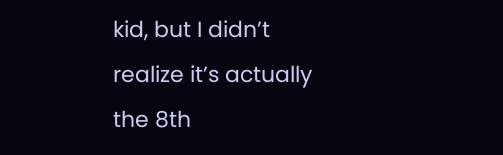kid, but I didn’t realize it’s actually the 8th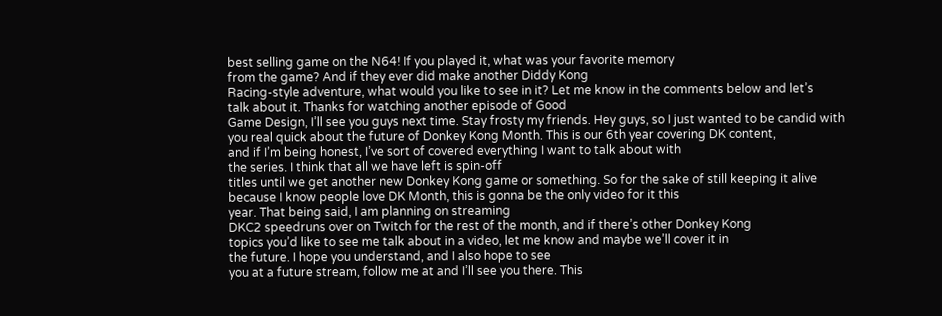best selling game on the N64! If you played it, what was your favorite memory
from the game? And if they ever did make another Diddy Kong
Racing-style adventure, what would you like to see in it? Let me know in the comments below and let’s
talk about it. Thanks for watching another episode of Good
Game Design, I’ll see you guys next time. Stay frosty my friends. Hey guys, so I just wanted to be candid with
you real quick about the future of Donkey Kong Month. This is our 6th year covering DK content,
and if I’m being honest, I’ve sort of covered everything I want to talk about with
the series. I think that all we have left is spin-off
titles until we get another new Donkey Kong game or something. So for the sake of still keeping it alive
because I know people love DK Month, this is gonna be the only video for it this
year. That being said, I am planning on streaming
DKC2 speedruns over on Twitch for the rest of the month, and if there’s other Donkey Kong
topics you’d like to see me talk about in a video, let me know and maybe we’ll cover it in
the future. I hope you understand, and I also hope to see
you at a future stream, follow me at and I’ll see you there. This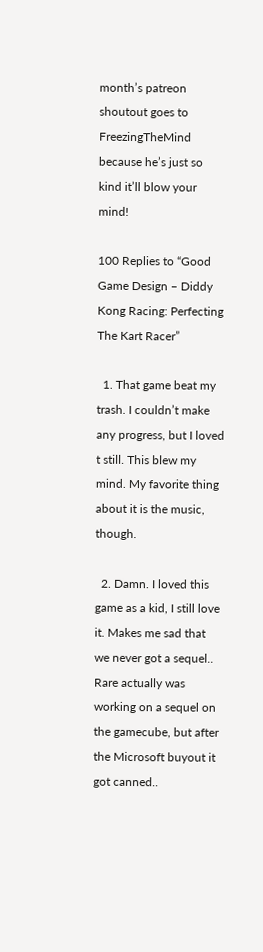month’s patreon shoutout goes to FreezingTheMind
because he’s just so kind it’ll blow your mind!

100 Replies to “Good Game Design – Diddy Kong Racing: Perfecting The Kart Racer”

  1. That game beat my trash. I couldn’t make any progress, but I loved t still. This blew my mind. My favorite thing about it is the music, though.

  2. Damn. I loved this game as a kid, I still love it. Makes me sad that we never got a sequel.. Rare actually was working on a sequel on the gamecube, but after the Microsoft buyout it got canned..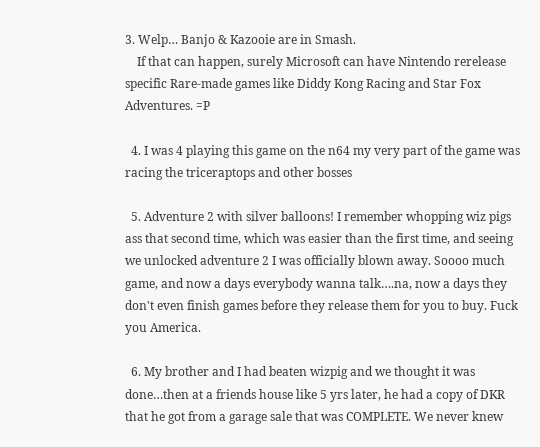3. Welp… Banjo & Kazooie are in Smash.
    If that can happen, surely Microsoft can have Nintendo rerelease specific Rare-made games like Diddy Kong Racing and Star Fox Adventures. =P

  4. I was 4 playing this game on the n64 my very part of the game was racing the triceraptops and other bosses

  5. Adventure 2 with silver balloons! I remember whopping wiz pigs ass that second time, which was easier than the first time, and seeing we unlocked adventure 2 I was officially blown away. Soooo much game, and now a days everybody wanna talk….na, now a days they don't even finish games before they release them for you to buy. Fuck you America.

  6. My brother and I had beaten wizpig and we thought it was done…then at a friends house like 5 yrs later, he had a copy of DKR that he got from a garage sale that was COMPLETE. We never knew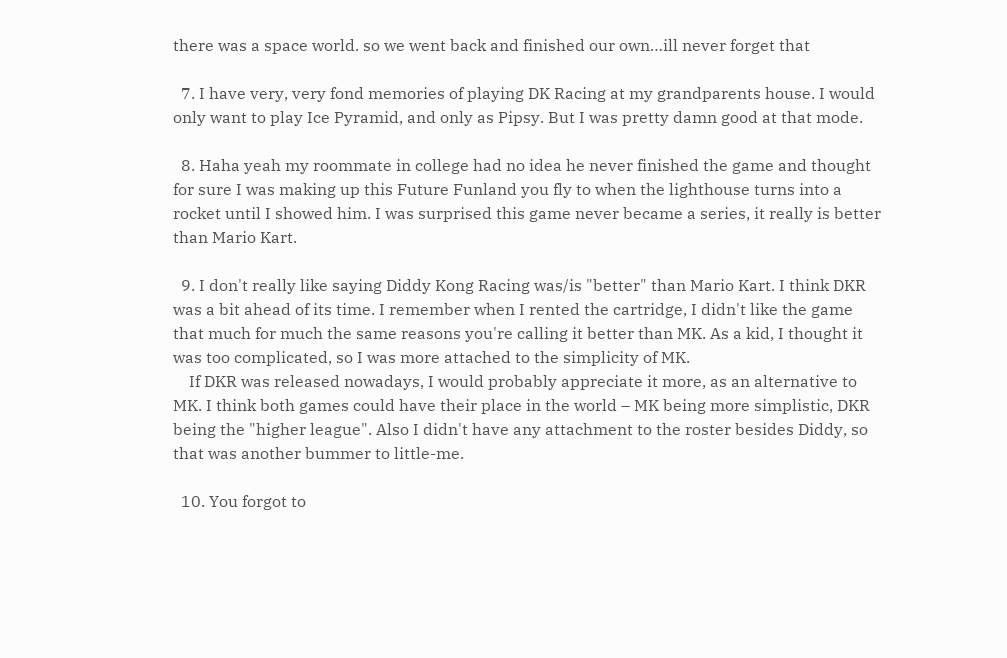there was a space world. so we went back and finished our own…ill never forget that

  7. I have very, very fond memories of playing DK Racing at my grandparents house. I would only want to play Ice Pyramid, and only as Pipsy. But I was pretty damn good at that mode.

  8. Haha yeah my roommate in college had no idea he never finished the game and thought for sure I was making up this Future Funland you fly to when the lighthouse turns into a rocket until I showed him. I was surprised this game never became a series, it really is better than Mario Kart.

  9. I don't really like saying Diddy Kong Racing was/is "better" than Mario Kart. I think DKR was a bit ahead of its time. I remember when I rented the cartridge, I didn't like the game that much for much the same reasons you're calling it better than MK. As a kid, I thought it was too complicated, so I was more attached to the simplicity of MK.
    If DKR was released nowadays, I would probably appreciate it more, as an alternative to MK. I think both games could have their place in the world – MK being more simplistic, DKR being the "higher league". Also I didn't have any attachment to the roster besides Diddy, so that was another bummer to little-me.

  10. You forgot to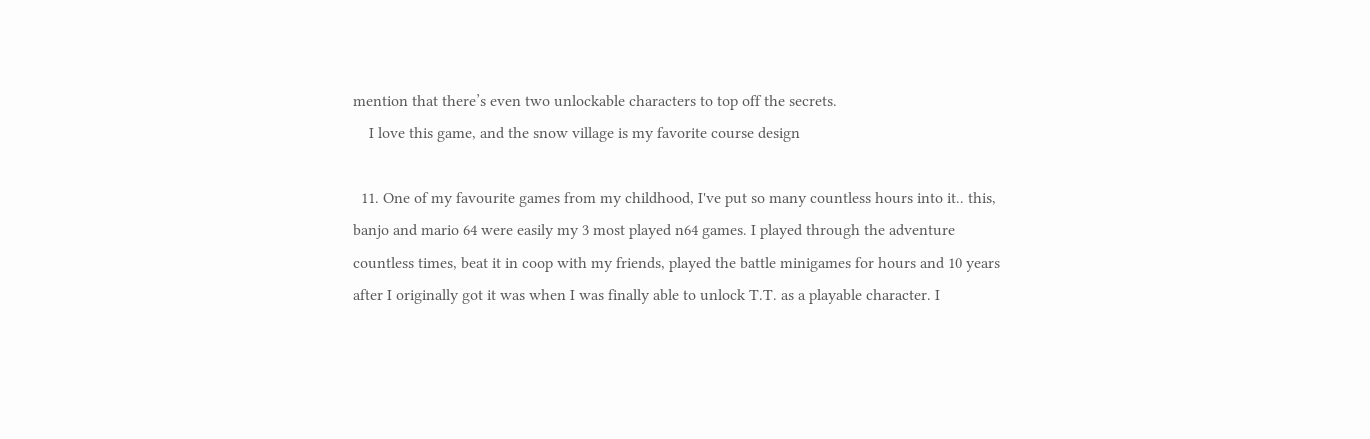mention that there’s even two unlockable characters to top off the secrets.
    I love this game, and the snow village is my favorite course design

  11. One of my favourite games from my childhood, I've put so many countless hours into it.. this, banjo and mario 64 were easily my 3 most played n64 games. I played through the adventure countless times, beat it in coop with my friends, played the battle minigames for hours and 10 years after I originally got it was when I was finally able to unlock T.T. as a playable character. I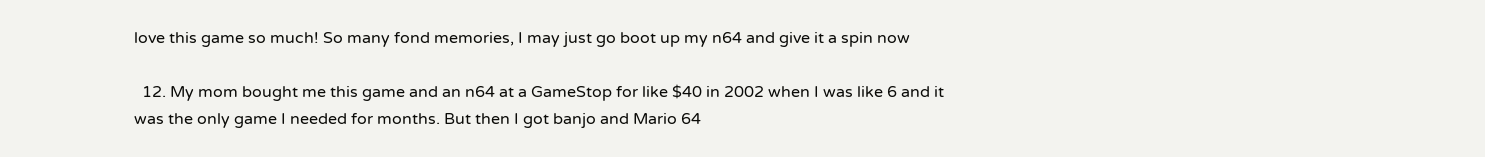love this game so much! So many fond memories, I may just go boot up my n64 and give it a spin now

  12. My mom bought me this game and an n64 at a GameStop for like $40 in 2002 when I was like 6 and it was the only game I needed for months. But then I got banjo and Mario 64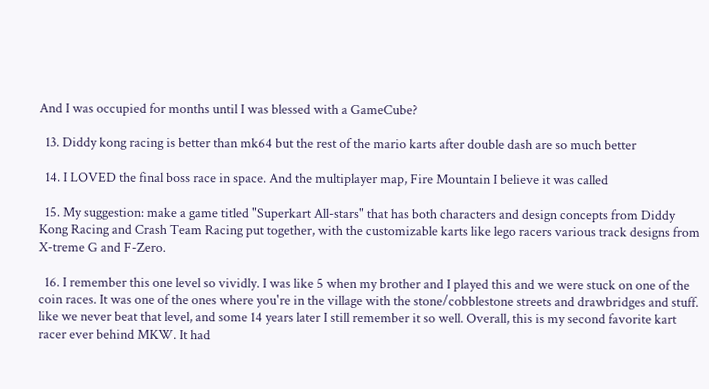And I was occupied for months until I was blessed with a GameCube?

  13. Diddy kong racing is better than mk64 but the rest of the mario karts after double dash are so much better

  14. I LOVED the final boss race in space. And the multiplayer map, Fire Mountain I believe it was called

  15. My suggestion: make a game titled "Superkart All-stars" that has both characters and design concepts from Diddy Kong Racing and Crash Team Racing put together, with the customizable karts like lego racers various track designs from X-treme G and F-Zero.

  16. I remember this one level so vividly. I was like 5 when my brother and I played this and we were stuck on one of the coin races. It was one of the ones where you're in the village with the stone/cobblestone streets and drawbridges and stuff. like we never beat that level, and some 14 years later I still remember it so well. Overall, this is my second favorite kart racer ever behind MKW. It had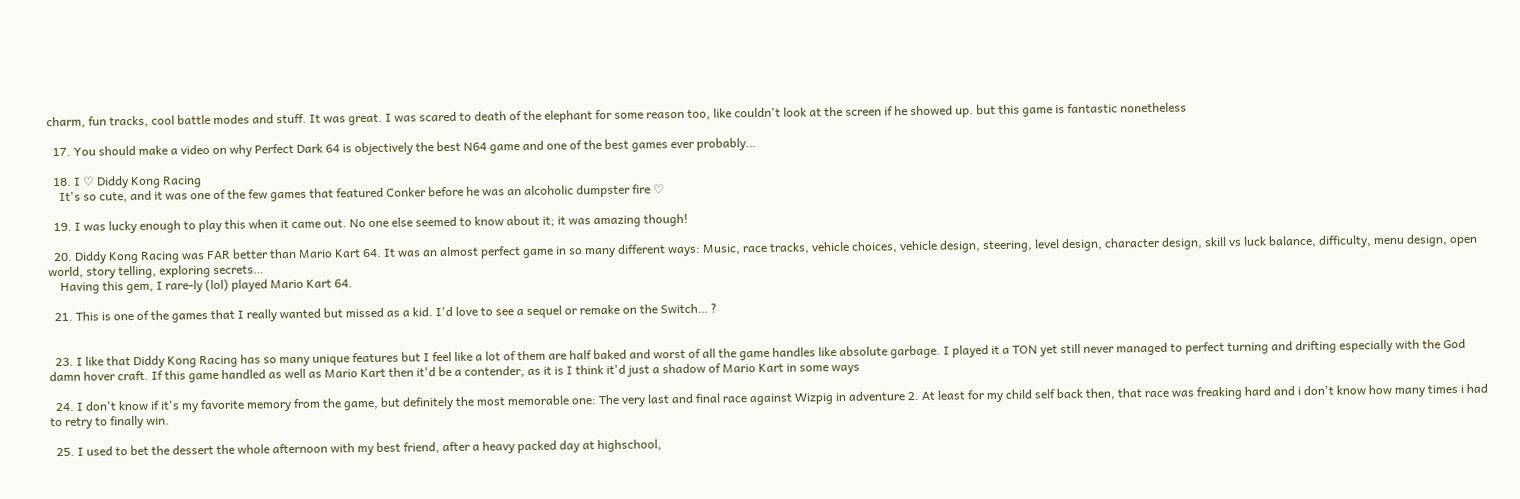charm, fun tracks, cool battle modes and stuff. It was great. I was scared to death of the elephant for some reason too, like couldn't look at the screen if he showed up. but this game is fantastic nonetheless

  17. You should make a video on why Perfect Dark 64 is objectively the best N64 game and one of the best games ever probably…

  18. I ♡ Diddy Kong Racing
    It's so cute, and it was one of the few games that featured Conker before he was an alcoholic dumpster fire ♡

  19. I was lucky enough to play this when it came out. No one else seemed to know about it; it was amazing though!

  20. Diddy Kong Racing was FAR better than Mario Kart 64. It was an almost perfect game in so many different ways: Music, race tracks, vehicle choices, vehicle design, steering, level design, character design, skill vs luck balance, difficulty, menu design, open world, story telling, exploring secrets…
    Having this gem, I rare-ly (lol) played Mario Kart 64.

  21. This is one of the games that I really wanted but missed as a kid. I'd love to see a sequel or remake on the Switch… ?


  23. I like that Diddy Kong Racing has so many unique features but I feel like a lot of them are half baked and worst of all the game handles like absolute garbage. I played it a TON yet still never managed to perfect turning and drifting especially with the God damn hover craft. If this game handled as well as Mario Kart then it'd be a contender, as it is I think it'd just a shadow of Mario Kart in some ways

  24. I don't know if it's my favorite memory from the game, but definitely the most memorable one: The very last and final race against Wizpig in adventure 2. At least for my child self back then, that race was freaking hard and i don't know how many times i had to retry to finally win.

  25. I used to bet the dessert the whole afternoon with my best friend, after a heavy packed day at highschool,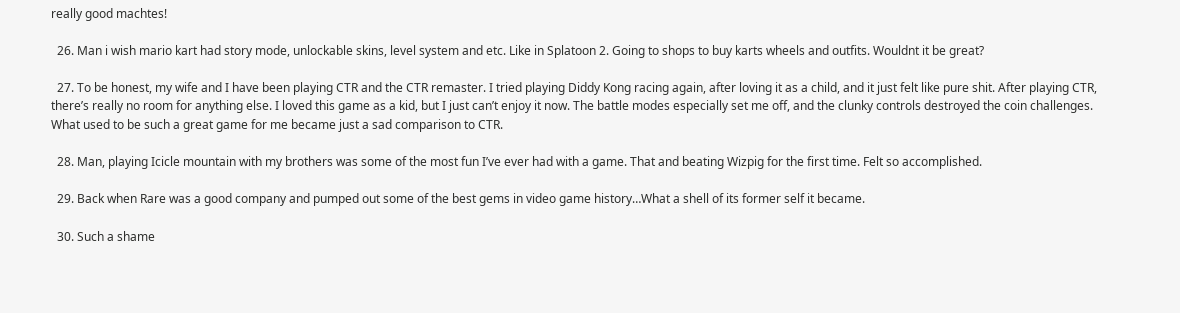really good machtes!

  26. Man i wish mario kart had story mode, unlockable skins, level system and etc. Like in Splatoon 2. Going to shops to buy karts wheels and outfits. Wouldnt it be great?

  27. To be honest, my wife and I have been playing CTR and the CTR remaster. I tried playing Diddy Kong racing again, after loving it as a child, and it just felt like pure shit. After playing CTR, there’s really no room for anything else. I loved this game as a kid, but I just can’t enjoy it now. The battle modes especially set me off, and the clunky controls destroyed the coin challenges. What used to be such a great game for me became just a sad comparison to CTR.

  28. Man, playing Icicle mountain with my brothers was some of the most fun I’ve ever had with a game. That and beating Wizpig for the first time. Felt so accomplished.

  29. Back when Rare was a good company and pumped out some of the best gems in video game history…What a shell of its former self it became.

  30. Such a shame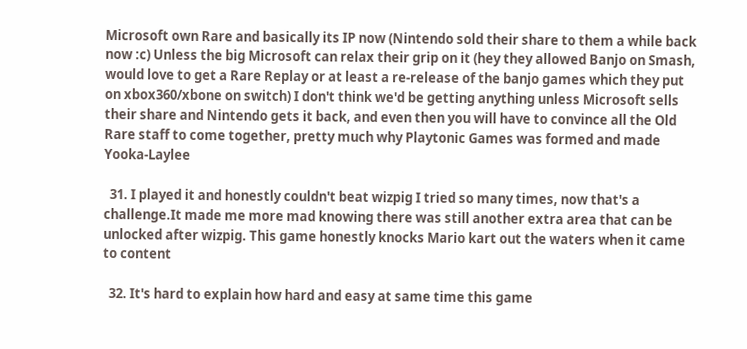Microsoft own Rare and basically its IP now (Nintendo sold their share to them a while back now :c) Unless the big Microsoft can relax their grip on it (hey they allowed Banjo on Smash, would love to get a Rare Replay or at least a re-release of the banjo games which they put on xbox360/xbone on switch) I don't think we'd be getting anything unless Microsoft sells their share and Nintendo gets it back, and even then you will have to convince all the Old Rare staff to come together, pretty much why Playtonic Games was formed and made Yooka-Laylee

  31. I played it and honestly couldn't beat wizpig I tried so many times, now that's a challenge.It made me more mad knowing there was still another extra area that can be unlocked after wizpig. This game honestly knocks Mario kart out the waters when it came to content

  32. It's hard to explain how hard and easy at same time this game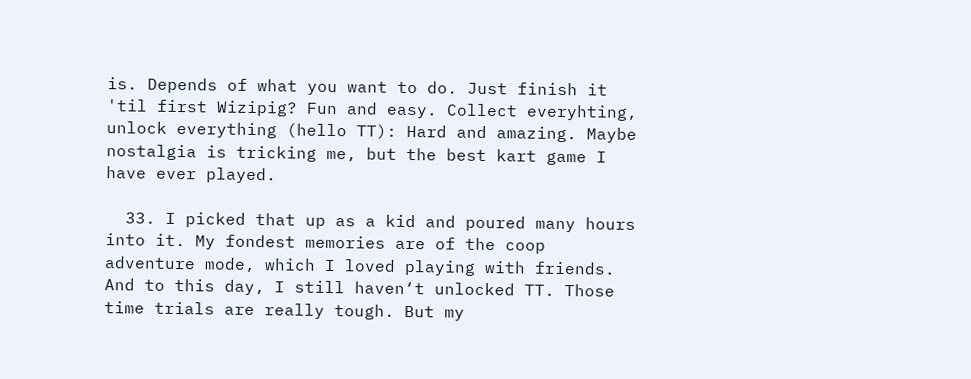is. Depends of what you want to do. Just finish it 'til first Wizipig? Fun and easy. Collect everyhting, unlock everything (hello TT): Hard and amazing. Maybe nostalgia is tricking me, but the best kart game I have ever played.

  33. I picked that up as a kid and poured many hours into it. My fondest memories are of the coop adventure mode, which I loved playing with friends. And to this day, I still haven‘t unlocked TT. Those time trials are really tough. But my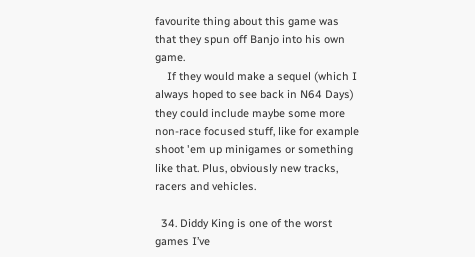favourite thing about this game was that they spun off Banjo into his own game.
    If they would make a sequel (which I always hoped to see back in N64 Days) they could include maybe some more non-race focused stuff, like for example shoot 'em up minigames or something like that. Plus, obviously new tracks, racers and vehicles.

  34. Diddy King is one of the worst games I’ve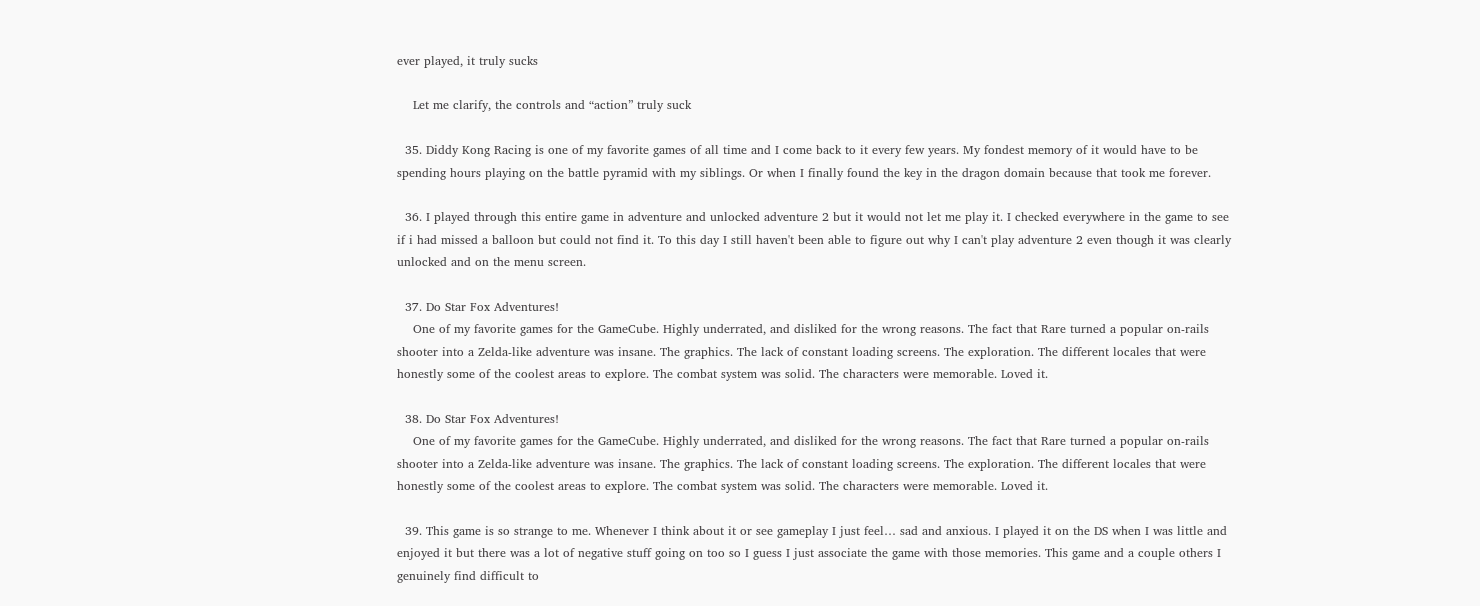ever played, it truly sucks

    Let me clarify, the controls and “action” truly suck

  35. Diddy Kong Racing is one of my favorite games of all time and I come back to it every few years. My fondest memory of it would have to be spending hours playing on the battle pyramid with my siblings. Or when I finally found the key in the dragon domain because that took me forever.

  36. I played through this entire game in adventure and unlocked adventure 2 but it would not let me play it. I checked everywhere in the game to see if i had missed a balloon but could not find it. To this day I still haven't been able to figure out why I can't play adventure 2 even though it was clearly unlocked and on the menu screen.

  37. Do Star Fox Adventures!
    One of my favorite games for the GameCube. Highly underrated, and disliked for the wrong reasons. The fact that Rare turned a popular on-rails shooter into a Zelda-like adventure was insane. The graphics. The lack of constant loading screens. The exploration. The different locales that were honestly some of the coolest areas to explore. The combat system was solid. The characters were memorable. Loved it.

  38. Do Star Fox Adventures!
    One of my favorite games for the GameCube. Highly underrated, and disliked for the wrong reasons. The fact that Rare turned a popular on-rails shooter into a Zelda-like adventure was insane. The graphics. The lack of constant loading screens. The exploration. The different locales that were honestly some of the coolest areas to explore. The combat system was solid. The characters were memorable. Loved it.

  39. This game is so strange to me. Whenever I think about it or see gameplay I just feel… sad and anxious. I played it on the DS when I was little and enjoyed it but there was a lot of negative stuff going on too so I guess I just associate the game with those memories. This game and a couple others I genuinely find difficult to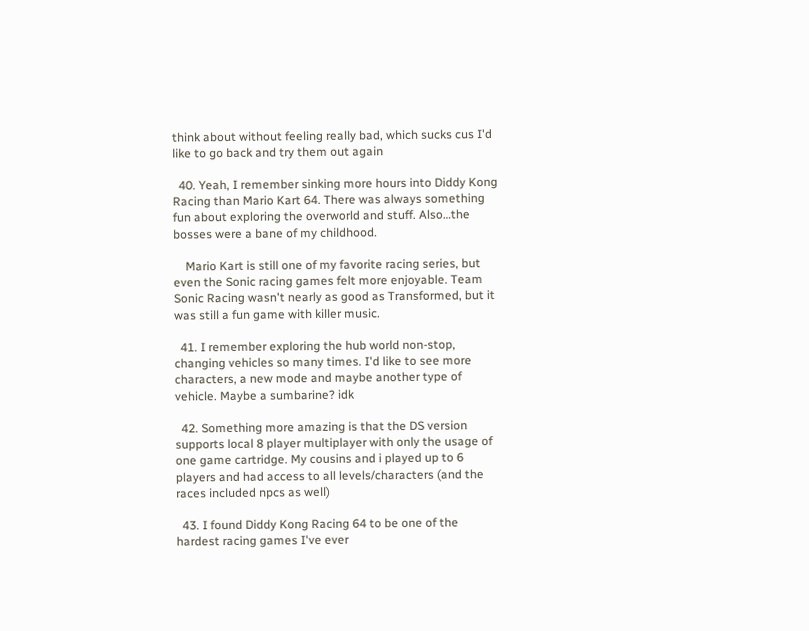think about without feeling really bad, which sucks cus I'd like to go back and try them out again

  40. Yeah, I remember sinking more hours into Diddy Kong Racing than Mario Kart 64. There was always something fun about exploring the overworld and stuff. Also…the bosses were a bane of my childhood.

    Mario Kart is still one of my favorite racing series, but even the Sonic racing games felt more enjoyable. Team Sonic Racing wasn't nearly as good as Transformed, but it was still a fun game with killer music.

  41. I remember exploring the hub world non-stop, changing vehicles so many times. I'd like to see more characters, a new mode and maybe another type of vehicle. Maybe a sumbarine? idk

  42. Something more amazing is that the DS version supports local 8 player multiplayer with only the usage of one game cartridge. My cousins and i played up to 6 players and had access to all levels/characters (and the races included npcs as well)

  43. I found Diddy Kong Racing 64 to be one of the hardest racing games I've ever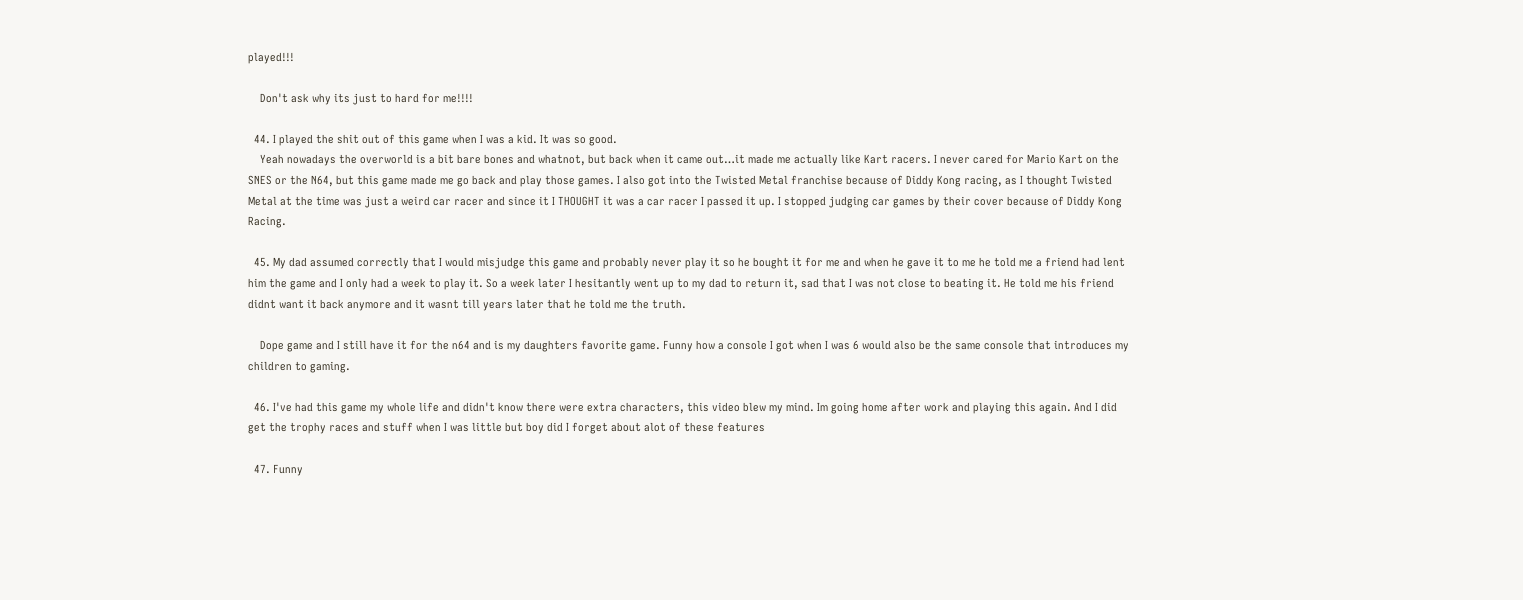played!!!

    Don't ask why its just to hard for me!!!!

  44. I played the shit out of this game when I was a kid. It was so good.
    Yeah nowadays the overworld is a bit bare bones and whatnot, but back when it came out…it made me actually like Kart racers. I never cared for Mario Kart on the SNES or the N64, but this game made me go back and play those games. I also got into the Twisted Metal franchise because of Diddy Kong racing, as I thought Twisted Metal at the time was just a weird car racer and since it I THOUGHT it was a car racer I passed it up. I stopped judging car games by their cover because of Diddy Kong Racing.

  45. My dad assumed correctly that I would misjudge this game and probably never play it so he bought it for me and when he gave it to me he told me a friend had lent him the game and I only had a week to play it. So a week later I hesitantly went up to my dad to return it, sad that I was not close to beating it. He told me his friend didnt want it back anymore and it wasnt till years later that he told me the truth.

    Dope game and I still have it for the n64 and is my daughters favorite game. Funny how a console I got when I was 6 would also be the same console that introduces my children to gaming.

  46. I've had this game my whole life and didn't know there were extra characters, this video blew my mind. Im going home after work and playing this again. And I did get the trophy races and stuff when I was little but boy did I forget about alot of these features

  47. Funny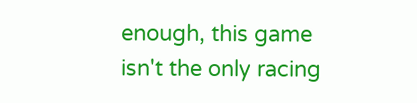enough, this game isn't the only racing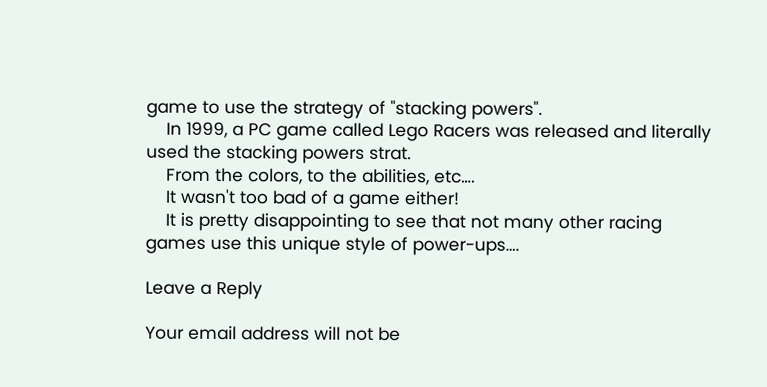game to use the strategy of "stacking powers".
    In 1999, a PC game called Lego Racers was released and literally used the stacking powers strat.
    From the colors, to the abilities, etc….
    It wasn't too bad of a game either!
    It is pretty disappointing to see that not many other racing games use this unique style of power-ups….

Leave a Reply

Your email address will not be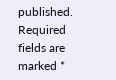published. Required fields are marked *